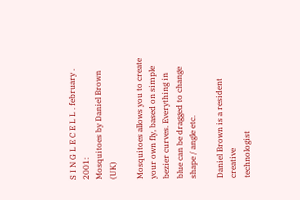S I N G L E C E L L . february . 2001:
Mosquitoes by Daniel Brown (UK)

Mosquitoes allows you to create your own fly, based on simple bezier curves. Everything in blue can be dragged to change shape / angle etc.

Daniel Brown is a resident creative
technologist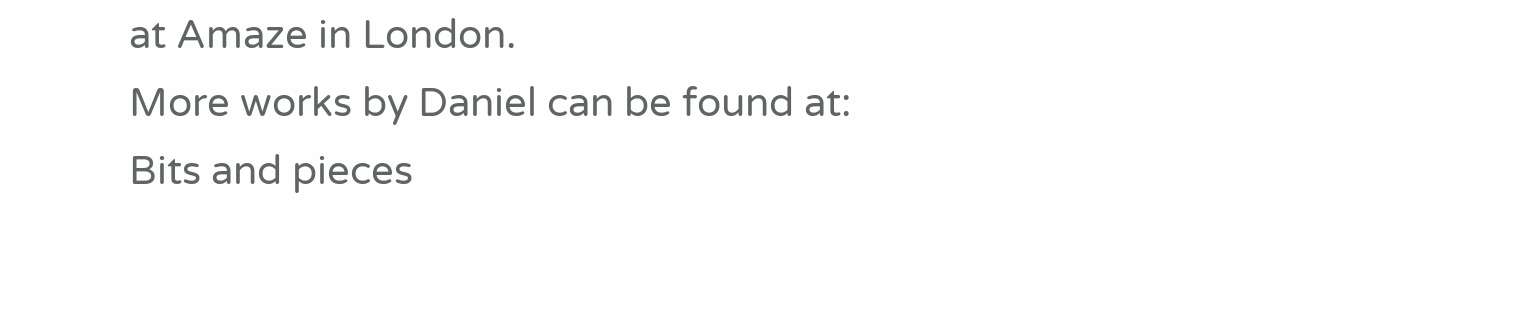at Amaze in London.
More works by Daniel can be found at:
Bits and pieces